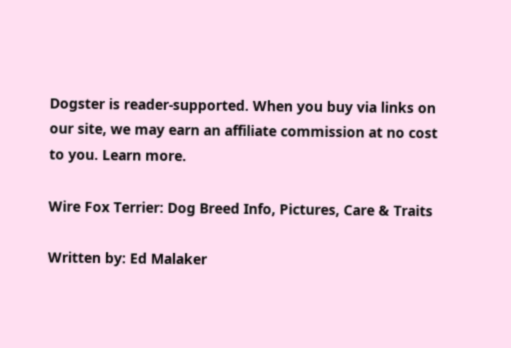Dogster is reader-supported. When you buy via links on our site, we may earn an affiliate commission at no cost to you. Learn more.

Wire Fox Terrier: Dog Breed Info, Pictures, Care & Traits

Written by: Ed Malaker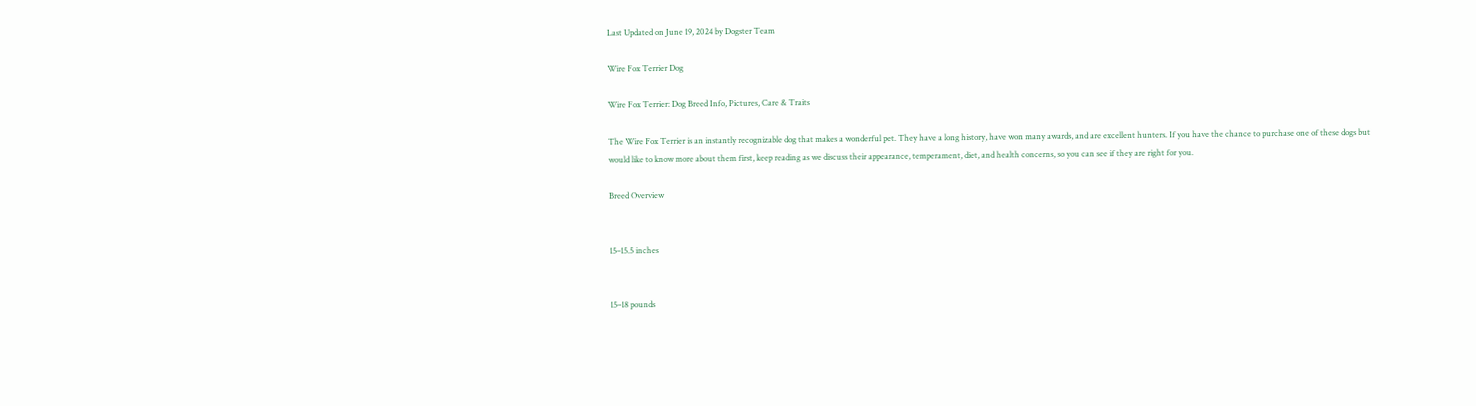Last Updated on June 19, 2024 by Dogster Team

Wire Fox Terrier Dog

Wire Fox Terrier: Dog Breed Info, Pictures, Care & Traits

The Wire Fox Terrier is an instantly recognizable dog that makes a wonderful pet. They have a long history, have won many awards, and are excellent hunters. If you have the chance to purchase one of these dogs but would like to know more about them first, keep reading as we discuss their appearance, temperament, diet, and health concerns, so you can see if they are right for you.

Breed Overview


15–15.5 inches


15–18 pounds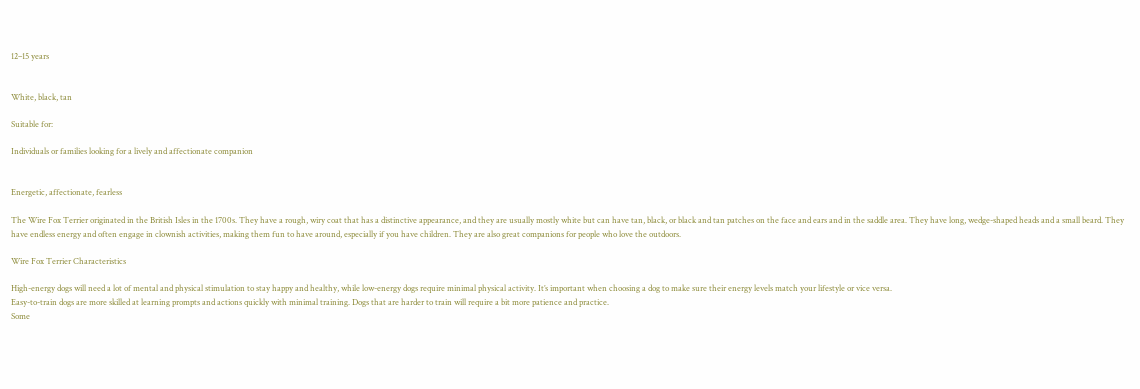12–15 years


White, black, tan

Suitable for:

Individuals or families looking for a lively and affectionate companion


Energetic, affectionate, fearless

The Wire Fox Terrier originated in the British Isles in the 1700s. They have a rough, wiry coat that has a distinctive appearance, and they are usually mostly white but can have tan, black, or black and tan patches on the face and ears and in the saddle area. They have long, wedge-shaped heads and a small beard. They have endless energy and often engage in clownish activities, making them fun to have around, especially if you have children. They are also great companions for people who love the outdoors.

Wire Fox Terrier Characteristics

High-energy dogs will need a lot of mental and physical stimulation to stay happy and healthy, while low-energy dogs require minimal physical activity. It’s important when choosing a dog to make sure their energy levels match your lifestyle or vice versa.
Easy-to-train dogs are more skilled at learning prompts and actions quickly with minimal training. Dogs that are harder to train will require a bit more patience and practice.
Some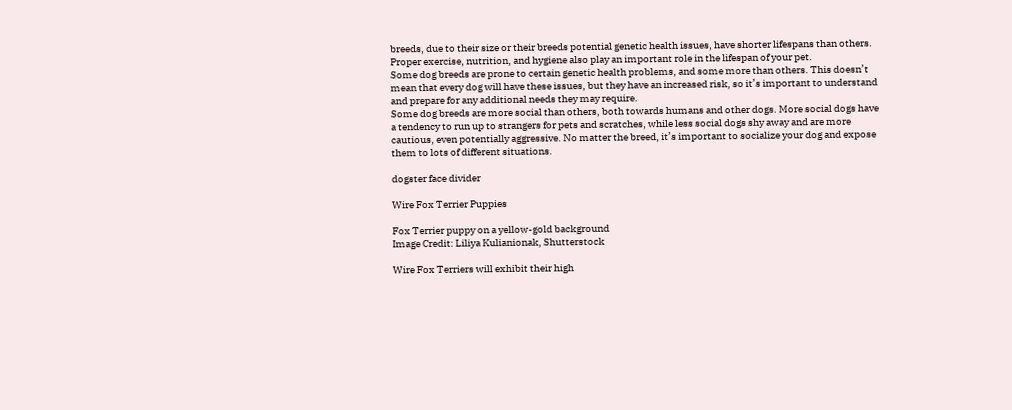breeds, due to their size or their breeds potential genetic health issues, have shorter lifespans than others. Proper exercise, nutrition, and hygiene also play an important role in the lifespan of your pet.
Some dog breeds are prone to certain genetic health problems, and some more than others. This doesn’t mean that every dog will have these issues, but they have an increased risk, so it’s important to understand and prepare for any additional needs they may require.
Some dog breeds are more social than others, both towards humans and other dogs. More social dogs have a tendency to run up to strangers for pets and scratches, while less social dogs shy away and are more cautious, even potentially aggressive. No matter the breed, it’s important to socialize your dog and expose them to lots of different situations.

dogster face divider

Wire Fox Terrier Puppies

Fox Terrier puppy on a yellow-gold background
Image Credit: Liliya Kulianionak, Shutterstock

Wire Fox Terriers will exhibit their high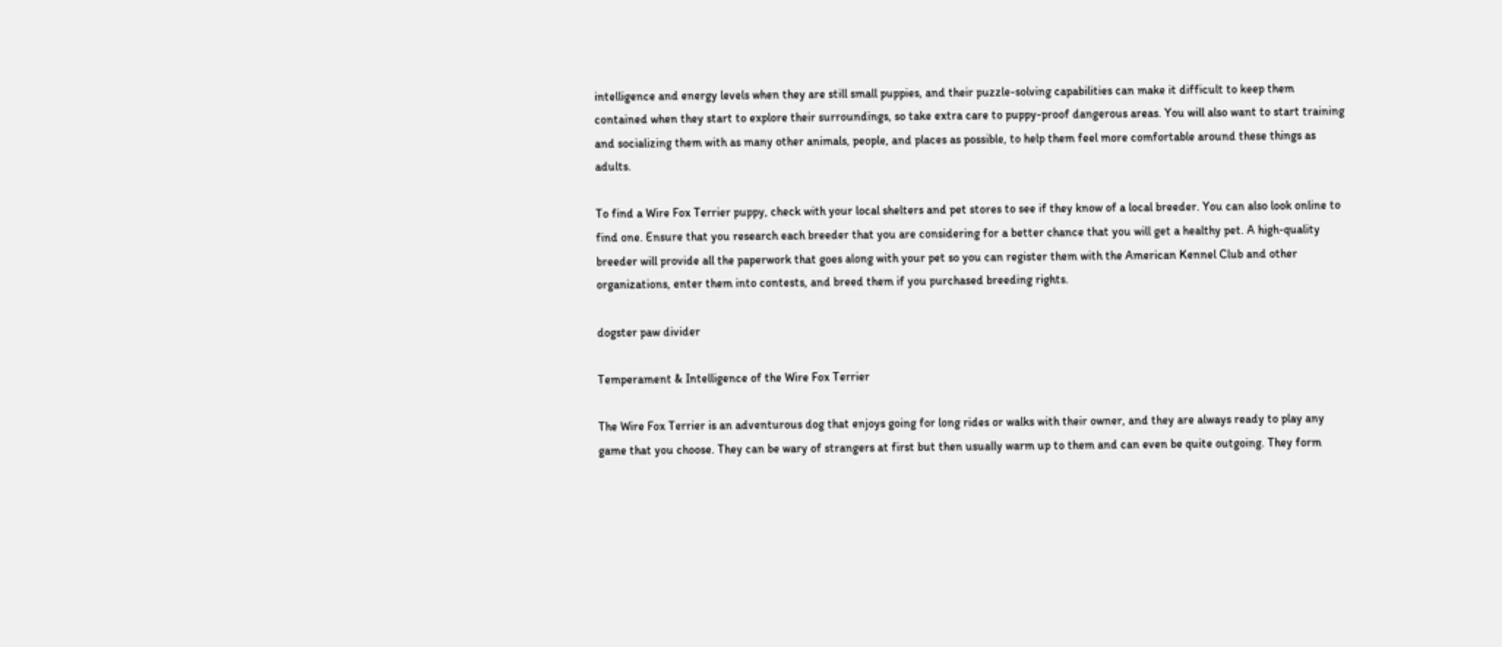intelligence and energy levels when they are still small puppies, and their puzzle-solving capabilities can make it difficult to keep them contained when they start to explore their surroundings, so take extra care to puppy-proof dangerous areas. You will also want to start training and socializing them with as many other animals, people, and places as possible, to help them feel more comfortable around these things as adults.

To find a Wire Fox Terrier puppy, check with your local shelters and pet stores to see if they know of a local breeder. You can also look online to find one. Ensure that you research each breeder that you are considering for a better chance that you will get a healthy pet. A high-quality breeder will provide all the paperwork that goes along with your pet so you can register them with the American Kennel Club and other organizations, enter them into contests, and breed them if you purchased breeding rights.

dogster paw divider

Temperament & Intelligence of the Wire Fox Terrier

The Wire Fox Terrier is an adventurous dog that enjoys going for long rides or walks with their owner, and they are always ready to play any game that you choose. They can be wary of strangers at first but then usually warm up to them and can even be quite outgoing. They form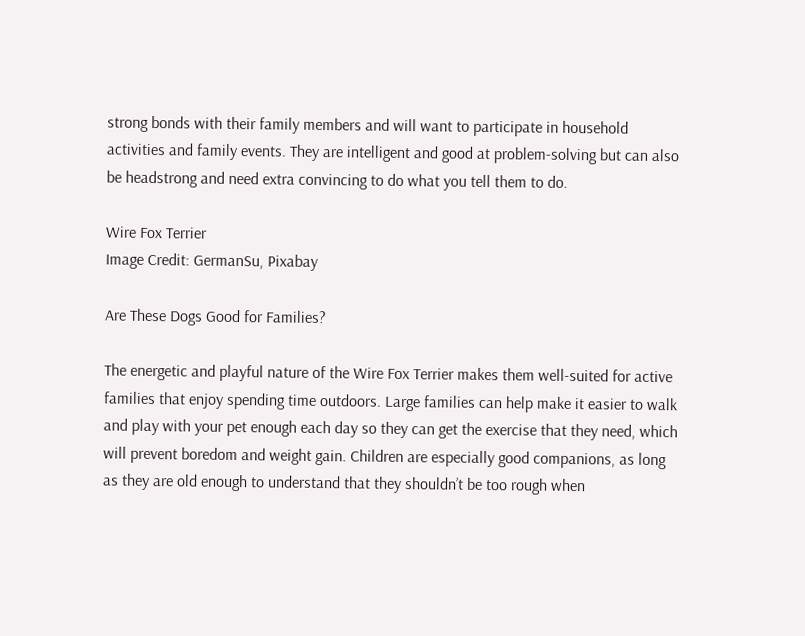strong bonds with their family members and will want to participate in household activities and family events. They are intelligent and good at problem-solving but can also be headstrong and need extra convincing to do what you tell them to do.

Wire Fox Terrier
Image Credit: GermanSu, Pixabay

Are These Dogs Good for Families?

The energetic and playful nature of the Wire Fox Terrier makes them well-suited for active families that enjoy spending time outdoors. Large families can help make it easier to walk and play with your pet enough each day so they can get the exercise that they need, which will prevent boredom and weight gain. Children are especially good companions, as long as they are old enough to understand that they shouldn’t be too rough when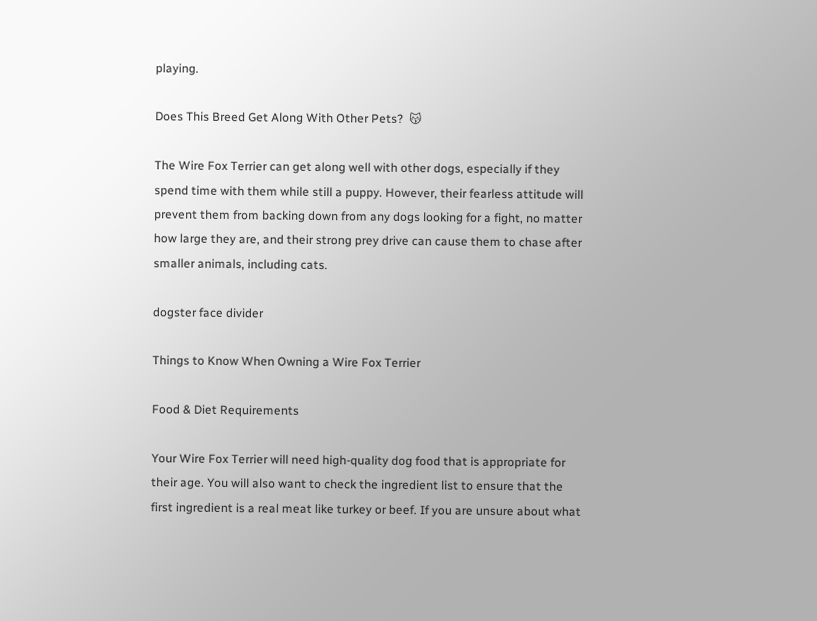playing.

Does This Breed Get Along With Other Pets?  😽

The Wire Fox Terrier can get along well with other dogs, especially if they spend time with them while still a puppy. However, their fearless attitude will prevent them from backing down from any dogs looking for a fight, no matter how large they are, and their strong prey drive can cause them to chase after smaller animals, including cats.

dogster face divider

Things to Know When Owning a Wire Fox Terrier

Food & Diet Requirements

Your Wire Fox Terrier will need high-quality dog food that is appropriate for their age. You will also want to check the ingredient list to ensure that the first ingredient is a real meat like turkey or beef. If you are unsure about what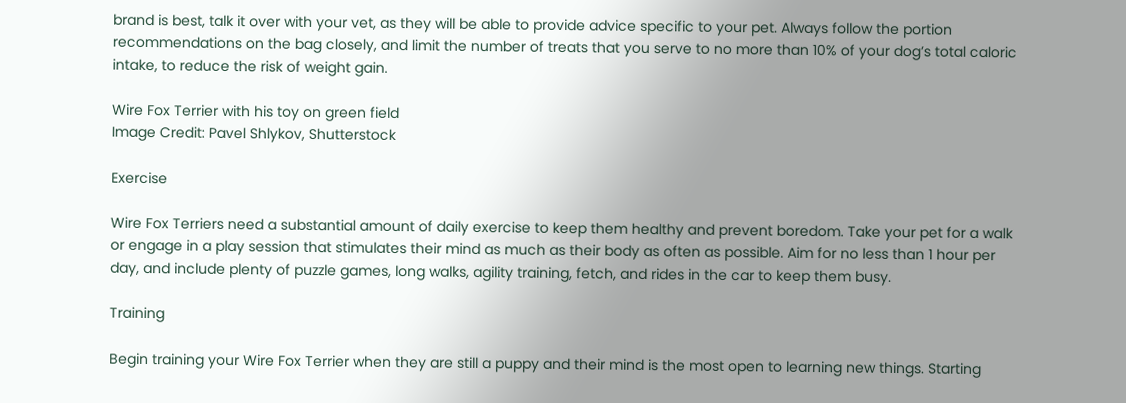brand is best, talk it over with your vet, as they will be able to provide advice specific to your pet. Always follow the portion recommendations on the bag closely, and limit the number of treats that you serve to no more than 10% of your dog’s total caloric intake, to reduce the risk of weight gain.

Wire Fox Terrier with his toy on green field
Image Credit: Pavel Shlykov, Shutterstock

Exercise

Wire Fox Terriers need a substantial amount of daily exercise to keep them healthy and prevent boredom. Take your pet for a walk or engage in a play session that stimulates their mind as much as their body as often as possible. Aim for no less than 1 hour per day, and include plenty of puzzle games, long walks, agility training, fetch, and rides in the car to keep them busy.

Training

Begin training your Wire Fox Terrier when they are still a puppy and their mind is the most open to learning new things. Starting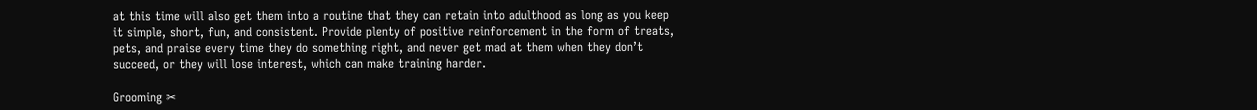at this time will also get them into a routine that they can retain into adulthood as long as you keep it simple, short, fun, and consistent. Provide plenty of positive reinforcement in the form of treats, pets, and praise every time they do something right, and never get mad at them when they don’t succeed, or they will lose interest, which can make training harder.

Grooming ✂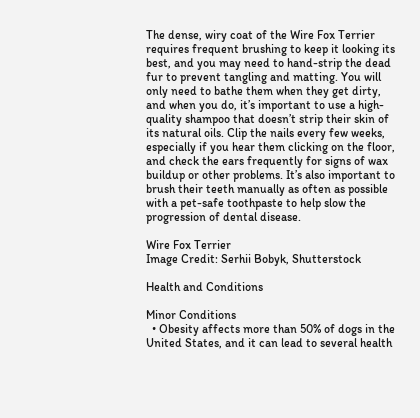The dense, wiry coat of the Wire Fox Terrier requires frequent brushing to keep it looking its best, and you may need to hand-strip the dead fur to prevent tangling and matting. You will only need to bathe them when they get dirty, and when you do, it’s important to use a high-quality shampoo that doesn’t strip their skin of its natural oils. Clip the nails every few weeks, especially if you hear them clicking on the floor, and check the ears frequently for signs of wax buildup or other problems. It’s also important to brush their teeth manually as often as possible with a pet-safe toothpaste to help slow the progression of dental disease.

Wire Fox Terrier
Image Credit: Serhii Bobyk, Shutterstock

Health and Conditions

Minor Conditions
  • Obesity affects more than 50% of dogs in the United States, and it can lead to several health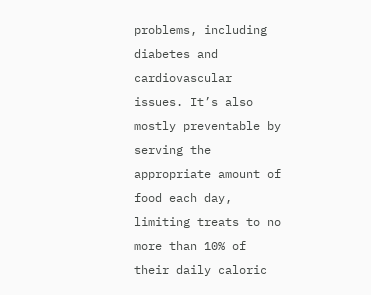problems, including diabetes and cardiovascular issues. It’s also mostly preventable by serving the appropriate amount of food each day, limiting treats to no more than 10% of their daily caloric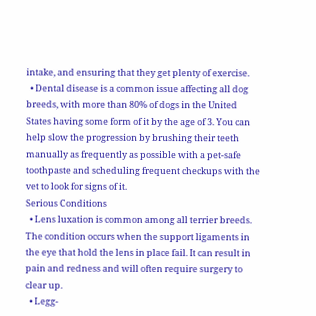intake, and ensuring that they get plenty of exercise.
  • Dental disease is a common issue affecting all dog breeds, with more than 80% of dogs in the United States having some form of it by the age of 3. You can help slow the progression by brushing their teeth manually as frequently as possible with a pet-safe toothpaste and scheduling frequent checkups with the vet to look for signs of it.
Serious Conditions
  • Lens luxation is common among all terrier breeds. The condition occurs when the support ligaments in the eye that hold the lens in place fail. It can result in pain and redness and will often require surgery to clear up.
  • Legg-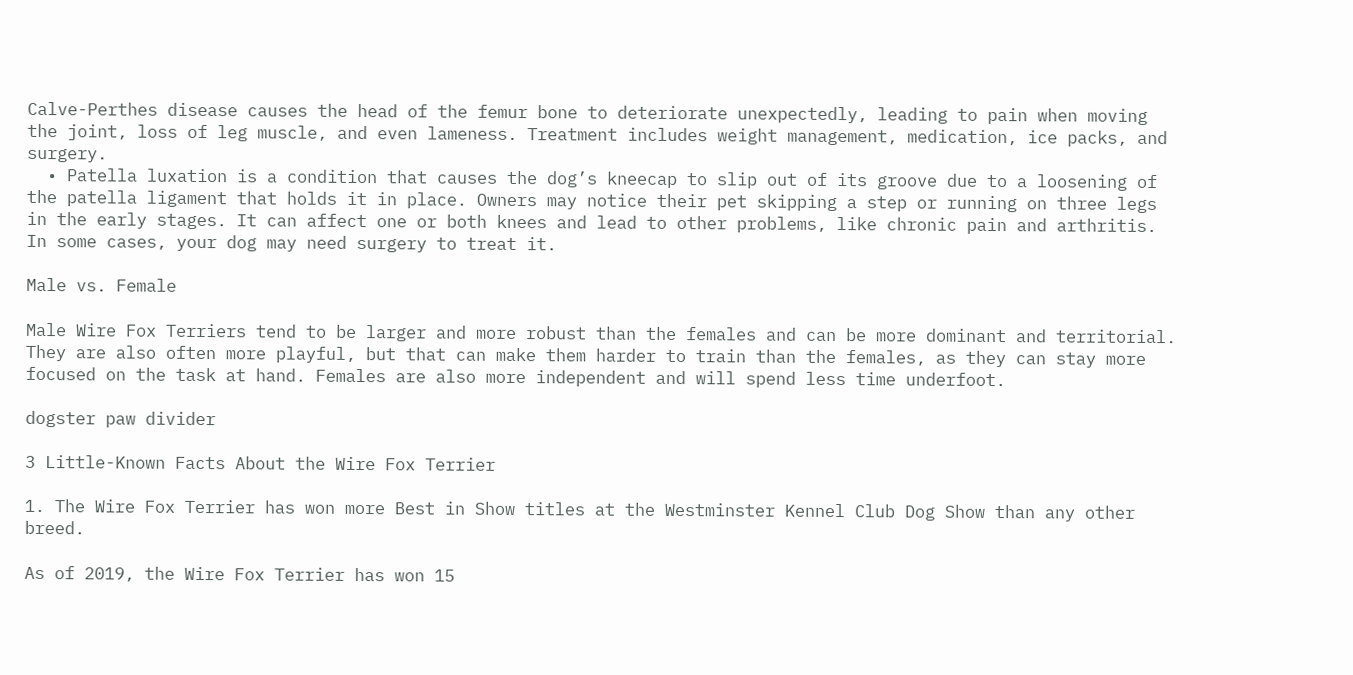Calve-Perthes disease causes the head of the femur bone to deteriorate unexpectedly, leading to pain when moving the joint, loss of leg muscle, and even lameness. Treatment includes weight management, medication, ice packs, and surgery.
  • Patella luxation is a condition that causes the dog’s kneecap to slip out of its groove due to a loosening of the patella ligament that holds it in place. Owners may notice their pet skipping a step or running on three legs in the early stages. It can affect one or both knees and lead to other problems, like chronic pain and arthritis. In some cases, your dog may need surgery to treat it.

Male vs. Female

Male Wire Fox Terriers tend to be larger and more robust than the females and can be more dominant and territorial. They are also often more playful, but that can make them harder to train than the females, as they can stay more focused on the task at hand. Females are also more independent and will spend less time underfoot.

dogster paw divider

3 Little-Known Facts About the Wire Fox Terrier

1. The Wire Fox Terrier has won more Best in Show titles at the Westminster Kennel Club Dog Show than any other breed.

As of 2019, the Wire Fox Terrier has won 15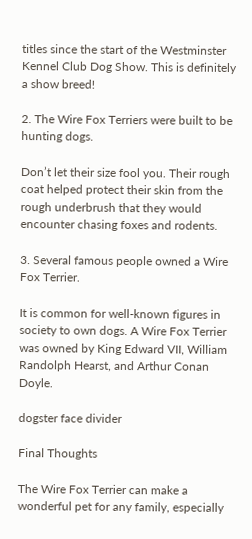titles since the start of the Westminster Kennel Club Dog Show. This is definitely a show breed!

2. The Wire Fox Terriers were built to be hunting dogs.

Don’t let their size fool you. Their rough coat helped protect their skin from the rough underbrush that they would encounter chasing foxes and rodents.

3. Several famous people owned a Wire Fox Terrier.

It is common for well-known figures in society to own dogs. A Wire Fox Terrier was owned by King Edward VII, William Randolph Hearst, and Arthur Conan Doyle.

dogster face divider

Final Thoughts

The Wire Fox Terrier can make a wonderful pet for any family, especially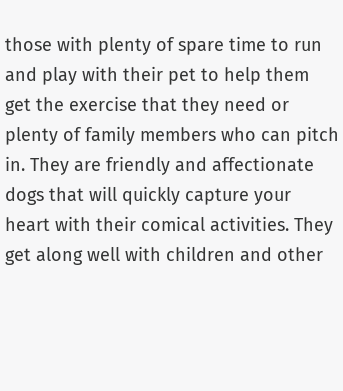those with plenty of spare time to run and play with their pet to help them get the exercise that they need or plenty of family members who can pitch in. They are friendly and affectionate dogs that will quickly capture your heart with their comical activities. They get along well with children and other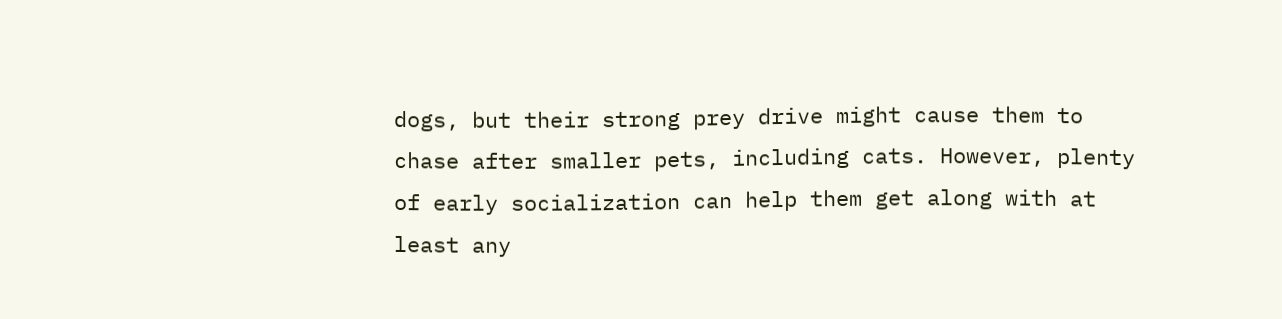dogs, but their strong prey drive might cause them to chase after smaller pets, including cats. However, plenty of early socialization can help them get along with at least any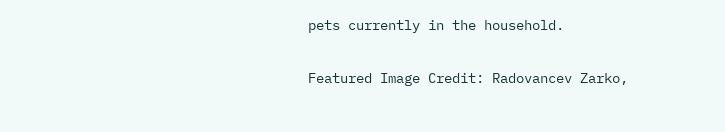pets currently in the household.

Featured Image Credit: Radovancev Zarko,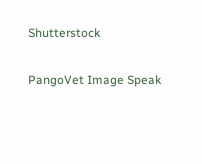Shutterstock

PangoVet Image Speak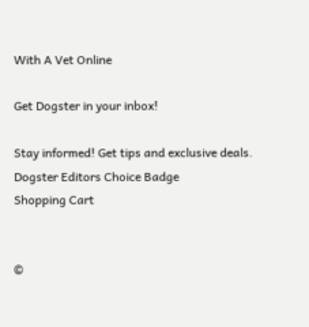With A Vet Online

Get Dogster in your inbox!

Stay informed! Get tips and exclusive deals.
Dogster Editors Choice Badge
Shopping Cart


©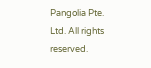Pangolia Pte. Ltd. All rights reserved.